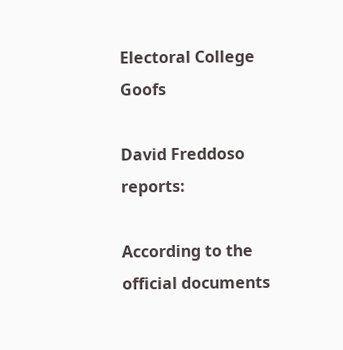Electoral College Goofs

David Freddoso reports:

According to the official documents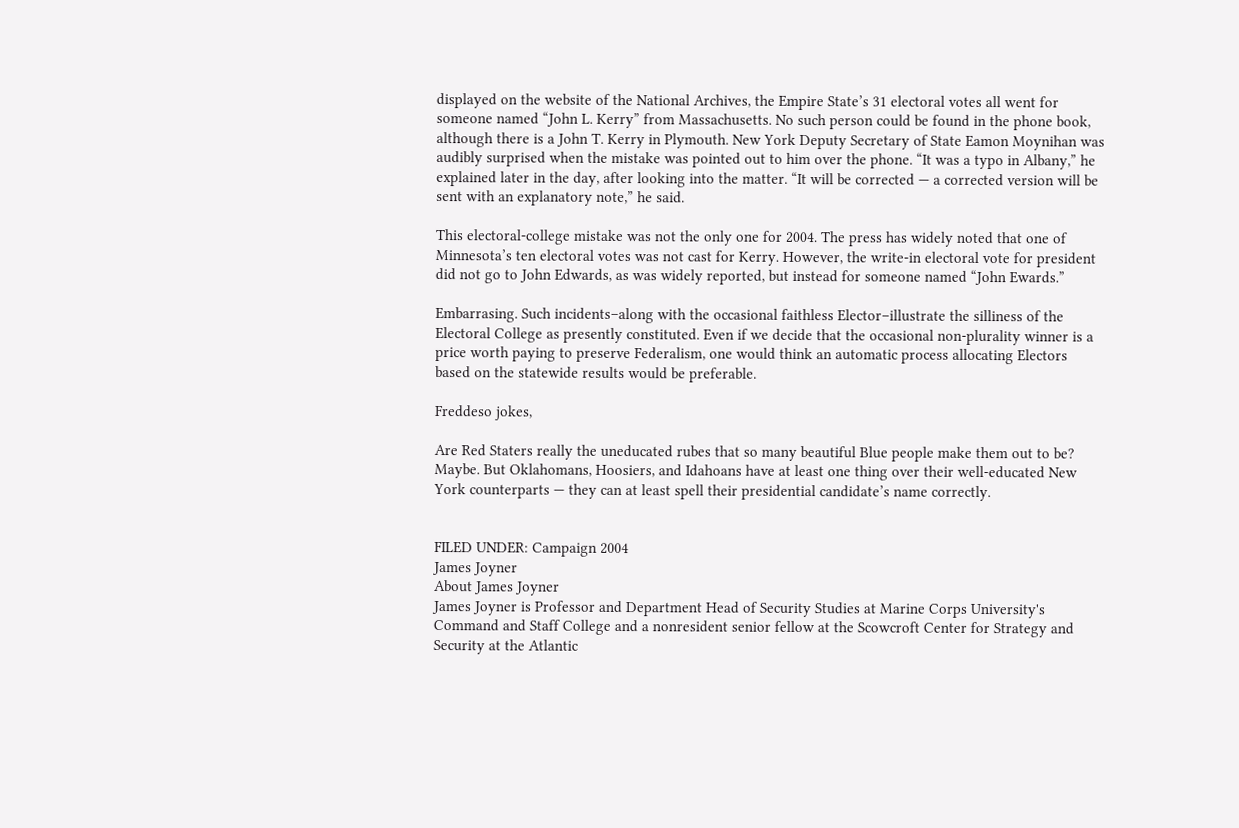displayed on the website of the National Archives, the Empire State’s 31 electoral votes all went for someone named “John L. Kerry” from Massachusetts. No such person could be found in the phone book, although there is a John T. Kerry in Plymouth. New York Deputy Secretary of State Eamon Moynihan was audibly surprised when the mistake was pointed out to him over the phone. “It was a typo in Albany,” he explained later in the day, after looking into the matter. “It will be corrected — a corrected version will be sent with an explanatory note,” he said.

This electoral-college mistake was not the only one for 2004. The press has widely noted that one of Minnesota’s ten electoral votes was not cast for Kerry. However, the write-in electoral vote for president did not go to John Edwards, as was widely reported, but instead for someone named “John Ewards.”

Embarrasing. Such incidents–along with the occasional faithless Elector–illustrate the silliness of the Electoral College as presently constituted. Even if we decide that the occasional non-plurality winner is a price worth paying to preserve Federalism, one would think an automatic process allocating Electors based on the statewide results would be preferable.

Freddeso jokes,

Are Red Staters really the uneducated rubes that so many beautiful Blue people make them out to be? Maybe. But Oklahomans, Hoosiers, and Idahoans have at least one thing over their well-educated New York counterparts — they can at least spell their presidential candidate’s name correctly.


FILED UNDER: Campaign 2004
James Joyner
About James Joyner
James Joyner is Professor and Department Head of Security Studies at Marine Corps University's Command and Staff College and a nonresident senior fellow at the Scowcroft Center for Strategy and Security at the Atlantic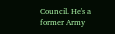Council. He's a former Army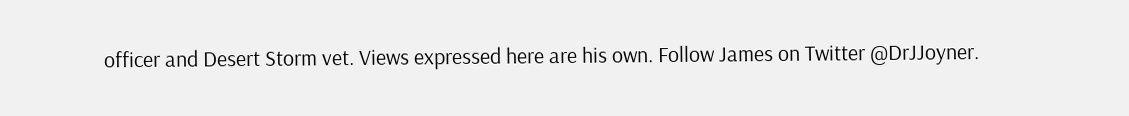officer and Desert Storm vet. Views expressed here are his own. Follow James on Twitter @DrJJoyner.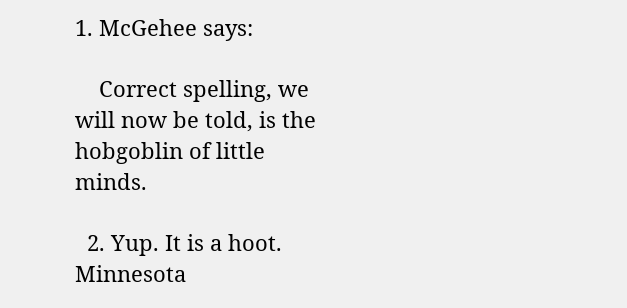1. McGehee says:

    Correct spelling, we will now be told, is the hobgoblin of little minds.

  2. Yup. It is a hoot. Minnesota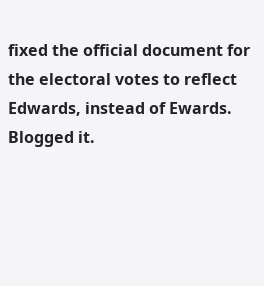fixed the official document for the electoral votes to reflect Edwards, instead of Ewards. Blogged it.